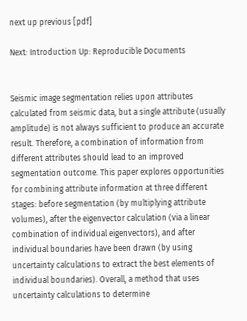next up previous [pdf]

Next: Introduction Up: Reproducible Documents


Seismic image segmentation relies upon attributes calculated from seismic data, but a single attribute (usually amplitude) is not always sufficient to produce an accurate result. Therefore, a combination of information from different attributes should lead to an improved segmentation outcome. This paper explores opportunities for combining attribute information at three different stages: before segmentation (by multiplying attribute volumes), after the eigenvector calculation (via a linear combination of individual eigenvectors), and after individual boundaries have been drawn (by using uncertainty calculations to extract the best elements of individual boundaries). Overall, a method that uses uncertainty calculations to determine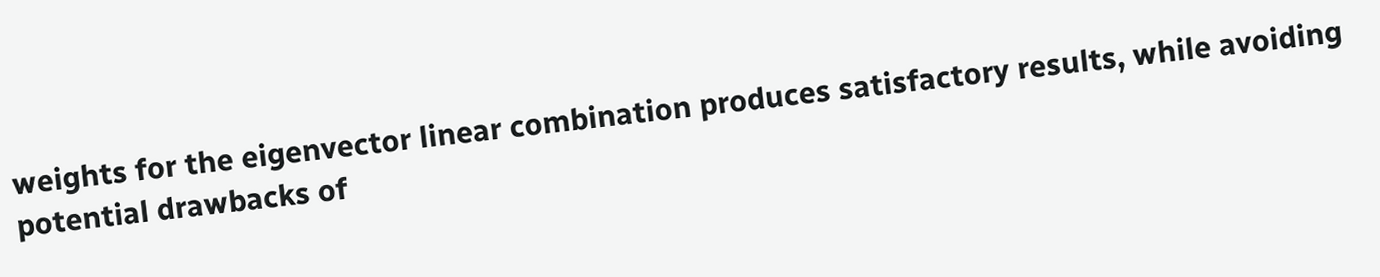weights for the eigenvector linear combination produces satisfactory results, while avoiding potential drawbacks of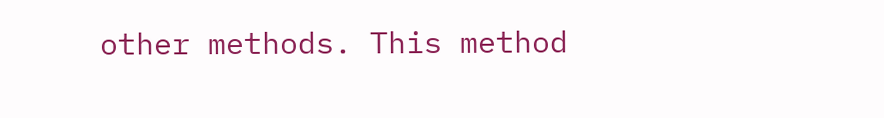other methods. This method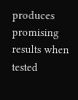produces promising results when tested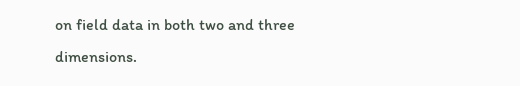on field data in both two and three dimensions.